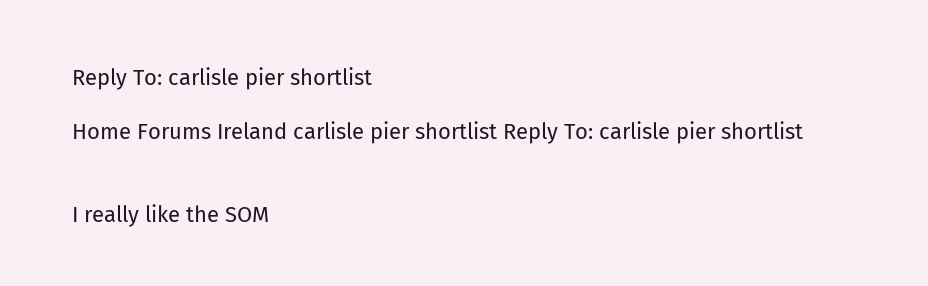Reply To: carlisle pier shortlist

Home Forums Ireland carlisle pier shortlist Reply To: carlisle pier shortlist


I really like the SOM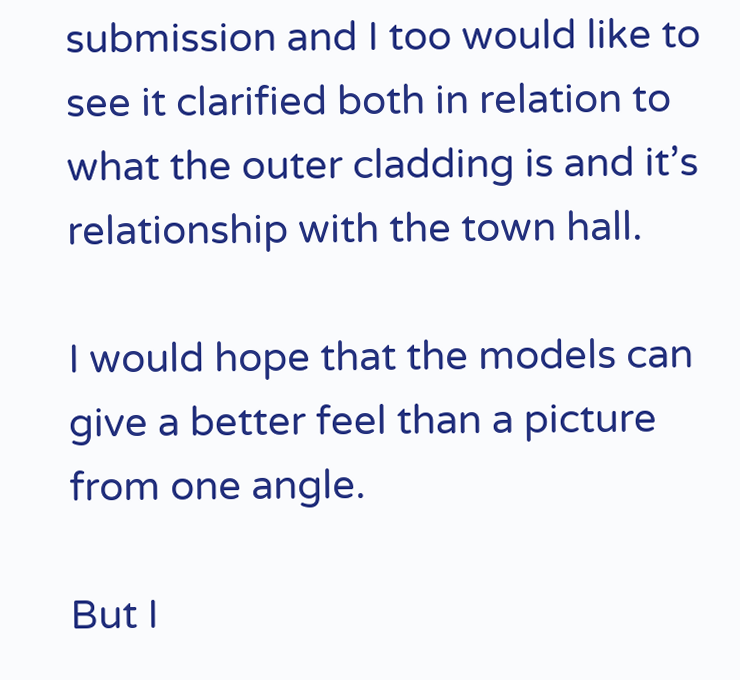submission and I too would like to see it clarified both in relation to what the outer cladding is and it’s relationship with the town hall.

I would hope that the models can give a better feel than a picture from one angle.

But I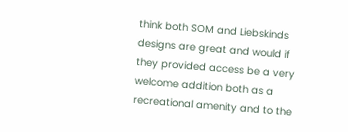think both SOM and Liebskinds designs are great and would if they provided access be a very welcome addition both as a recreational amenity and to the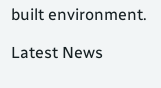built environment.

Latest News